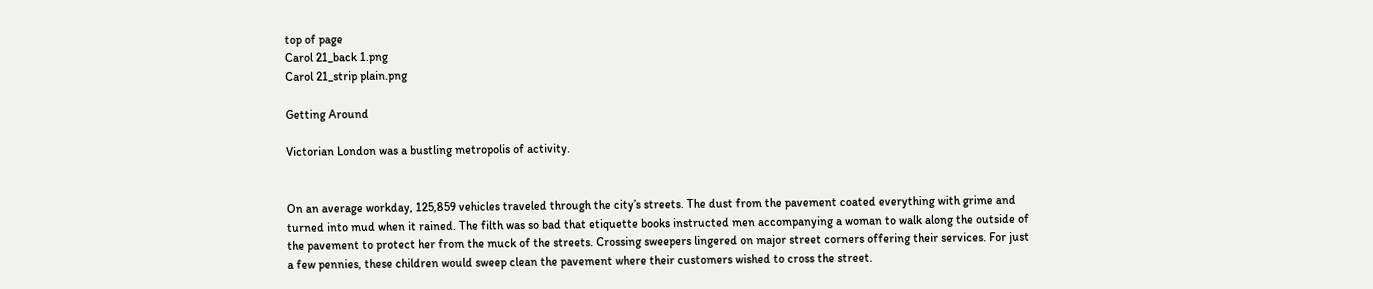top of page
Carol 21_back 1.png
Carol 21_strip plain.png

Getting Around

Victorian London was a bustling metropolis of activity.


On an average workday, 125,859 vehicles traveled through the city’s streets. The dust from the pavement coated everything with grime and turned into mud when it rained. The filth was so bad that etiquette books instructed men accompanying a woman to walk along the outside of the pavement to protect her from the muck of the streets. Crossing sweepers lingered on major street corners offering their services. For just a few pennies, these children would sweep clean the pavement where their customers wished to cross the street.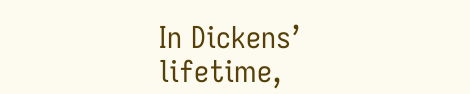In Dickens’ lifetime,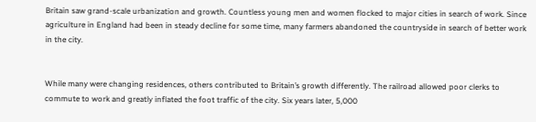Britain saw grand-scale urbanization and growth. Countless young men and women flocked to major cities in search of work. Since agriculture in England had been in steady decline for some time, many farmers abandoned the countryside in search of better work in the city.


While many were changing residences, others contributed to Britain’s growth differently. The railroad allowed poor clerks to commute to work and greatly inflated the foot traffic of the city. Six years later, 5,000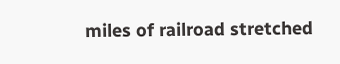miles of railroad stretched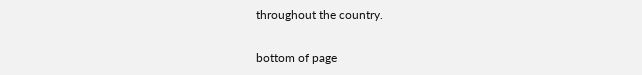throughout the country.

bottom of page